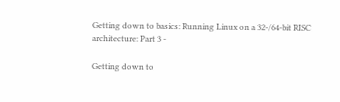Getting down to basics: Running Linux on a 32-/64-bit RISC architecture: Part 3 -

Getting down to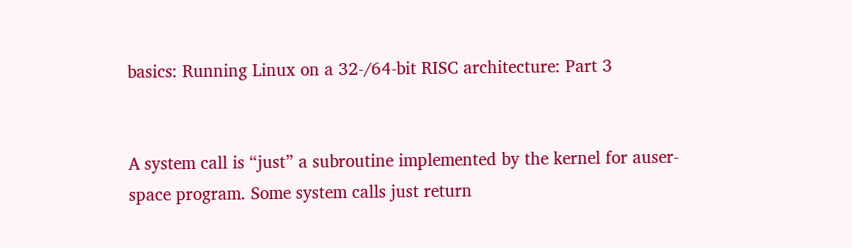basics: Running Linux on a 32-/64-bit RISC architecture: Part 3


A system call is “just” a subroutine implemented by the kernel for auser-space program. Some system calls just return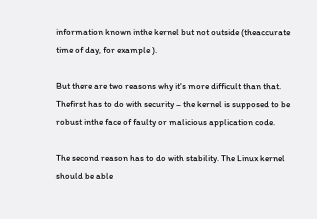information known inthe kernel but not outside (theaccurate time of day, for example ).

But there are two reasons why it's more difficult than that. Thefirst has to do with security – the kernel is supposed to be robust inthe face of faulty or malicious application code.

The second reason has to do with stability. The Linux kernel should be able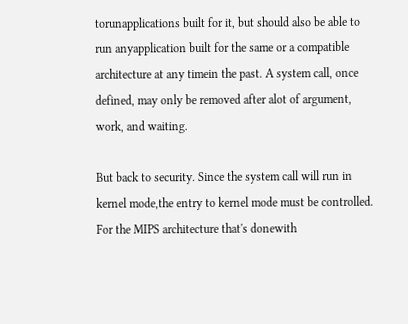torunapplications built for it, but should also be able to run anyapplication built for the same or a compatible architecture at any timein the past. A system call, once defined, may only be removed after alot of argument, work, and waiting.

But back to security. Since the system call will run in kernel mode,the entry to kernel mode must be controlled. For the MIPS architecture that's donewith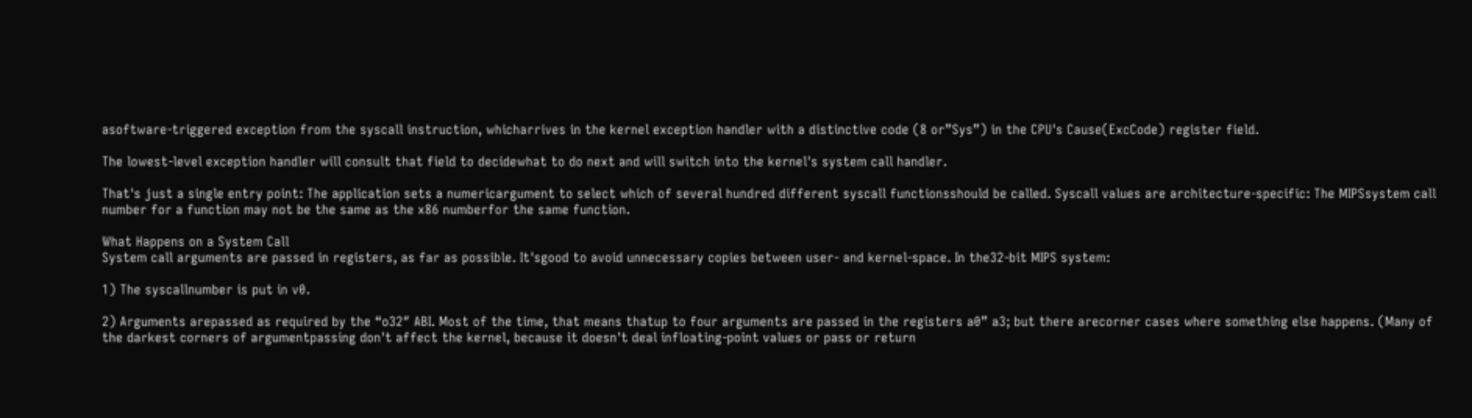asoftware-triggered exception from the syscall instruction, whicharrives in the kernel exception handler with a distinctive code (8 or”Sys”) in the CPU's Cause(ExcCode) register field.

The lowest-level exception handler will consult that field to decidewhat to do next and will switch into the kernel's system call handler.

That's just a single entry point: The application sets a numericargument to select which of several hundred different syscall functionsshould be called. Syscall values are architecture-specific: The MIPSsystem call number for a function may not be the same as the x86 numberfor the same function.

What Happens on a System Call
System call arguments are passed in registers, as far as possible. It'sgood to avoid unnecessary copies between user- and kernel-space. In the32-bit MIPS system:

1) The syscallnumber is put in v0.

2) Arguments arepassed as required by the “o32″ ABI. Most of the time, that means thatup to four arguments are passed in the registers a0” a3; but there arecorner cases where something else happens. (Many of the darkest corners of argumentpassing don't affect the kernel, because it doesn't deal infloating-point values or pass or return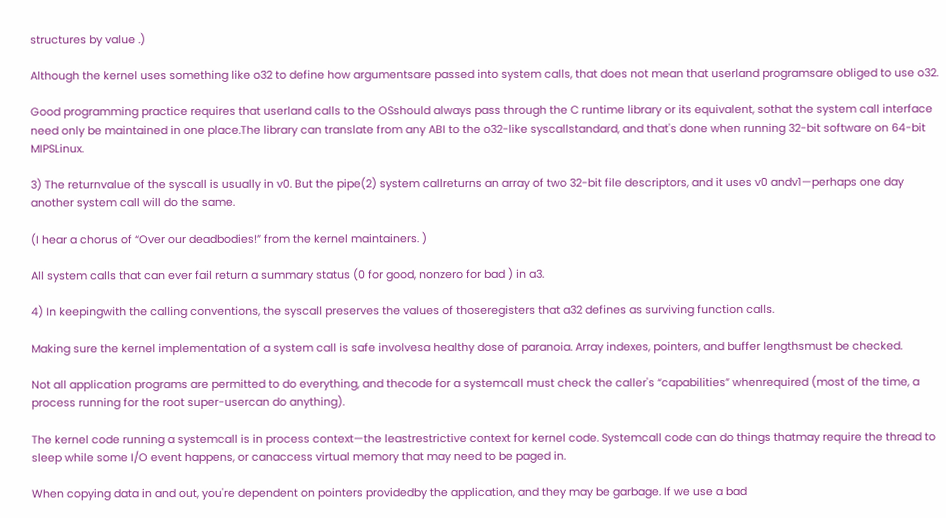structures by value .)

Although the kernel uses something like o32 to define how argumentsare passed into system calls, that does not mean that userland programsare obliged to use o32.

Good programming practice requires that userland calls to the OSshould always pass through the C runtime library or its equivalent, sothat the system call interface need only be maintained in one place.The library can translate from any ABI to the o32-like syscallstandard, and that's done when running 32-bit software on 64-bit MIPSLinux.

3) The returnvalue of the syscall is usually in v0. But the pipe(2) system callreturns an array of two 32-bit file descriptors, and it uses v0 andv1—perhaps one day another system call will do the same.

(I hear a chorus of “Over our deadbodies!” from the kernel maintainers. )

All system calls that can ever fail return a summary status (0 for good, nonzero for bad ) in a3.

4) In keepingwith the calling conventions, the syscall preserves the values of thoseregisters that a32 defines as surviving function calls.

Making sure the kernel implementation of a system call is safe involvesa healthy dose of paranoia. Array indexes, pointers, and buffer lengthsmust be checked.

Not all application programs are permitted to do everything, and thecode for a systemcall must check the caller's “capabilities” whenrequired (most of the time, a process running for the root super-usercan do anything).

The kernel code running a systemcall is in process context—the leastrestrictive context for kernel code. Systemcall code can do things thatmay require the thread to sleep while some I/O event happens, or canaccess virtual memory that may need to be paged in.

When copying data in and out, you're dependent on pointers providedby the application, and they may be garbage. If we use a bad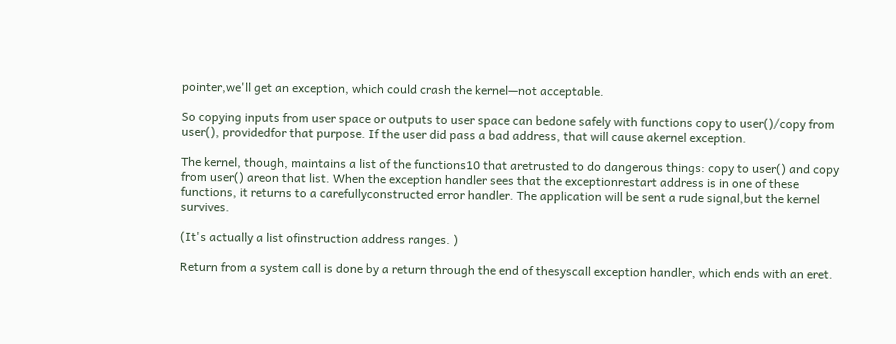pointer,we'll get an exception, which could crash the kernel—not acceptable.

So copying inputs from user space or outputs to user space can bedone safely with functions copy to user()/copy from user(), providedfor that purpose. If the user did pass a bad address, that will cause akernel exception.

The kernel, though, maintains a list of the functions10 that aretrusted to do dangerous things: copy to user() and copy from user() areon that list. When the exception handler sees that the exceptionrestart address is in one of these functions, it returns to a carefullyconstructed error handler. The application will be sent a rude signal,but the kernel survives.

(It's actually a list ofinstruction address ranges. )

Return from a system call is done by a return through the end of thesyscall exception handler, which ends with an eret.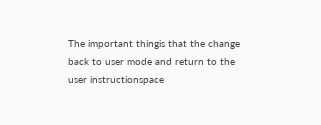The important thingis that the change back to user mode and return to the user instructionspace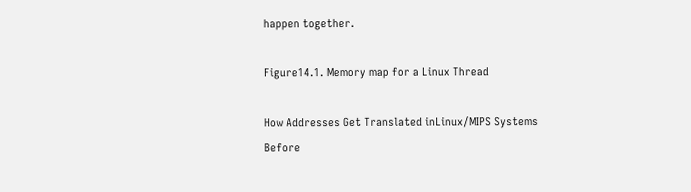happen together.

Figure14.1. Memory map for a Linux Thread

How Addresses Get Translated inLinux/MIPS Systems
Before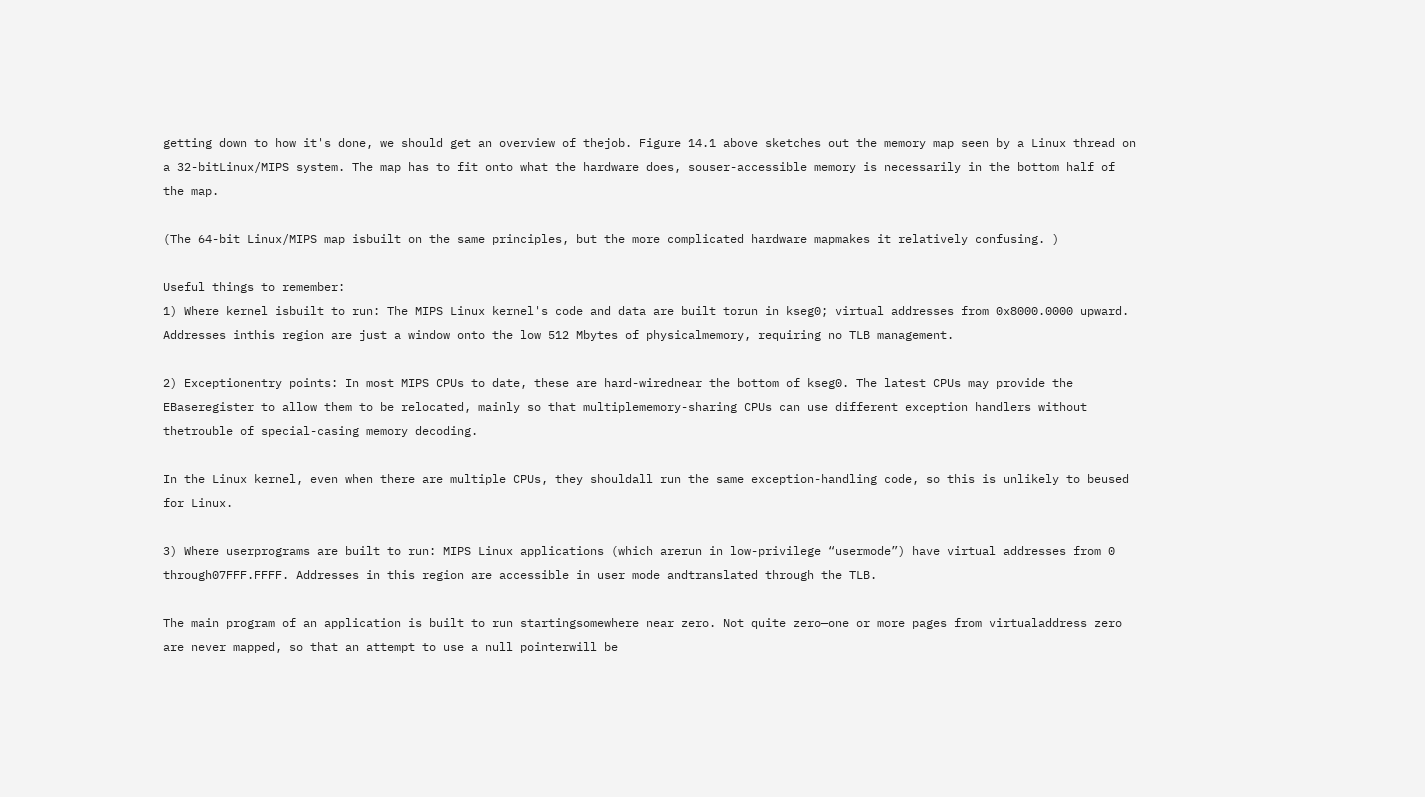getting down to how it's done, we should get an overview of thejob. Figure 14.1 above sketches out the memory map seen by a Linux thread on a 32-bitLinux/MIPS system. The map has to fit onto what the hardware does, souser-accessible memory is necessarily in the bottom half of the map.

(The 64-bit Linux/MIPS map isbuilt on the same principles, but the more complicated hardware mapmakes it relatively confusing. )

Useful things to remember:
1) Where kernel isbuilt to run: The MIPS Linux kernel's code and data are built torun in kseg0; virtual addresses from 0x8000.0000 upward. Addresses inthis region are just a window onto the low 512 Mbytes of physicalmemory, requiring no TLB management.

2) Exceptionentry points: In most MIPS CPUs to date, these are hard-wirednear the bottom of kseg0. The latest CPUs may provide the EBaseregister to allow them to be relocated, mainly so that multiplememory-sharing CPUs can use different exception handlers without thetrouble of special-casing memory decoding.

In the Linux kernel, even when there are multiple CPUs, they shouldall run the same exception-handling code, so this is unlikely to beused for Linux.

3) Where userprograms are built to run: MIPS Linux applications (which arerun in low-privilege “usermode”) have virtual addresses from 0 through07FFF.FFFF. Addresses in this region are accessible in user mode andtranslated through the TLB.

The main program of an application is built to run startingsomewhere near zero. Not quite zero—one or more pages from virtualaddress zero are never mapped, so that an attempt to use a null pointerwill be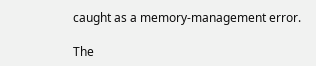caught as a memory-management error.

The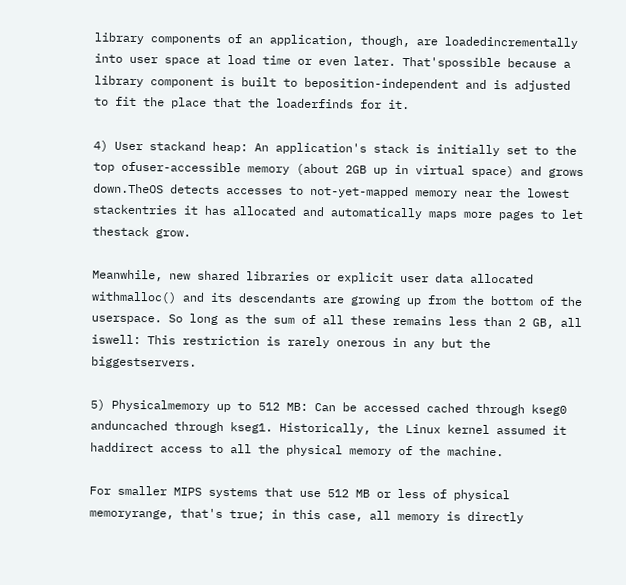library components of an application, though, are loadedincrementally into user space at load time or even later. That'spossible because a library component is built to beposition-independent and is adjusted to fit the place that the loaderfinds for it.

4) User stackand heap: An application's stack is initially set to the top ofuser-accessible memory (about 2GB up in virtual space) and grows down.TheOS detects accesses to not-yet-mapped memory near the lowest stackentries it has allocated and automatically maps more pages to let thestack grow.

Meanwhile, new shared libraries or explicit user data allocated withmalloc() and its descendants are growing up from the bottom of the userspace. So long as the sum of all these remains less than 2 GB, all iswell: This restriction is rarely onerous in any but the biggestservers.

5) Physicalmemory up to 512 MB: Can be accessed cached through kseg0 anduncached through kseg1. Historically, the Linux kernel assumed it haddirect access to all the physical memory of the machine.

For smaller MIPS systems that use 512 MB or less of physical memoryrange, that's true; in this case, all memory is directly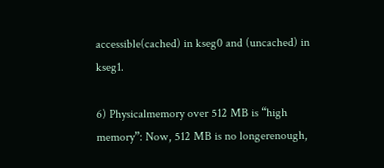accessible(cached) in kseg0 and (uncached) in kseg1.

6) Physicalmemory over 512 MB is “high memory”: Now, 512 MB is no longerenough,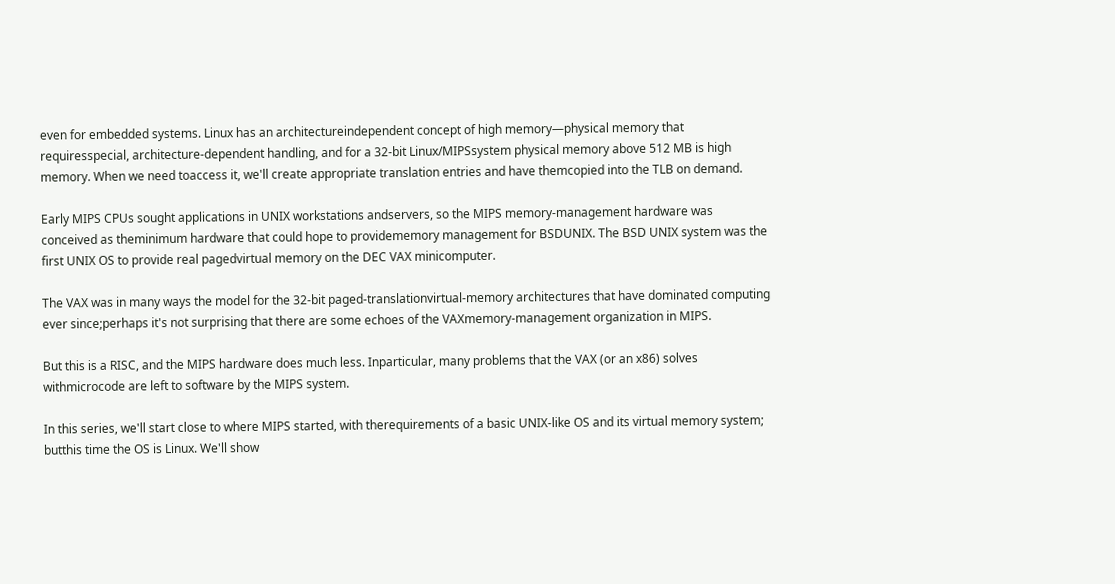even for embedded systems. Linux has an architectureindependent concept of high memory—physical memory that requiresspecial, architecture-dependent handling, and for a 32-bit Linux/MIPSsystem physical memory above 512 MB is high memory. When we need toaccess it, we'll create appropriate translation entries and have themcopied into the TLB on demand.

Early MIPS CPUs sought applications in UNIX workstations andservers, so the MIPS memory-management hardware was conceived as theminimum hardware that could hope to providememory management for BSDUNIX. The BSD UNIX system was the first UNIX OS to provide real pagedvirtual memory on the DEC VAX minicomputer.

The VAX was in many ways the model for the 32-bit paged-translationvirtual-memory architectures that have dominated computing ever since;perhaps it's not surprising that there are some echoes of the VAXmemory-management organization in MIPS.

But this is a RISC, and the MIPS hardware does much less. Inparticular, many problems that the VAX (or an x86) solves withmicrocode are left to software by the MIPS system.

In this series, we'll start close to where MIPS started, with therequirements of a basic UNIX-like OS and its virtual memory system; butthis time the OS is Linux. We'll show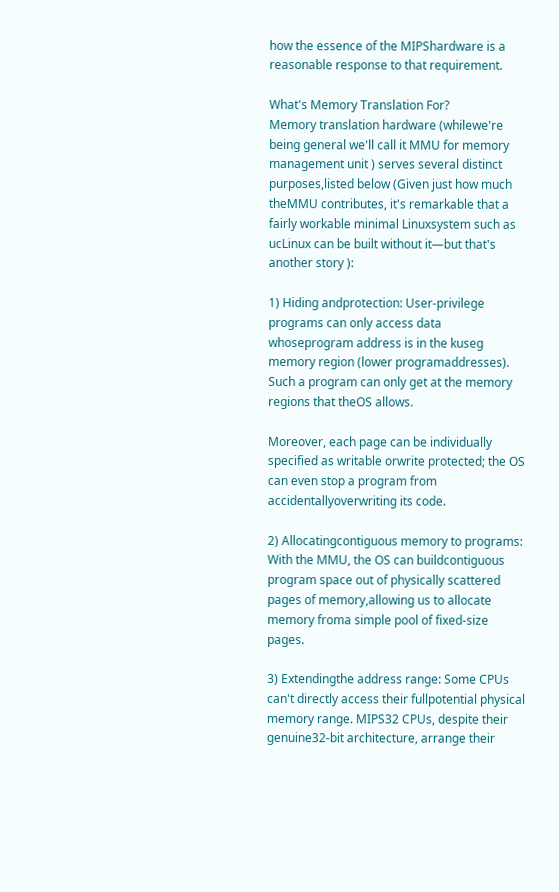how the essence of the MIPShardware is a reasonable response to that requirement.

What's Memory Translation For?
Memory translation hardware (whilewe're being general we'll call it MMU for memory management unit ) serves several distinct purposes,listed below (Given just how much theMMU contributes, it's remarkable that a fairly workable minimal Linuxsystem such as ucLinux can be built without it—but that's another story ):

1) Hiding andprotection: User-privilege programs can only access data whoseprogram address is in the kuseg memory region (lower programaddresses). Such a program can only get at the memory regions that theOS allows.

Moreover, each page can be individually specified as writable orwrite protected; the OS can even stop a program from accidentallyoverwriting its code.

2) Allocatingcontiguous memory to programs: With the MMU, the OS can buildcontiguous program space out of physically scattered pages of memory,allowing us to allocate memory froma simple pool of fixed-size pages.

3) Extendingthe address range: Some CPUs can't directly access their fullpotential physical memory range. MIPS32 CPUs, despite their genuine32-bit architecture, arrange their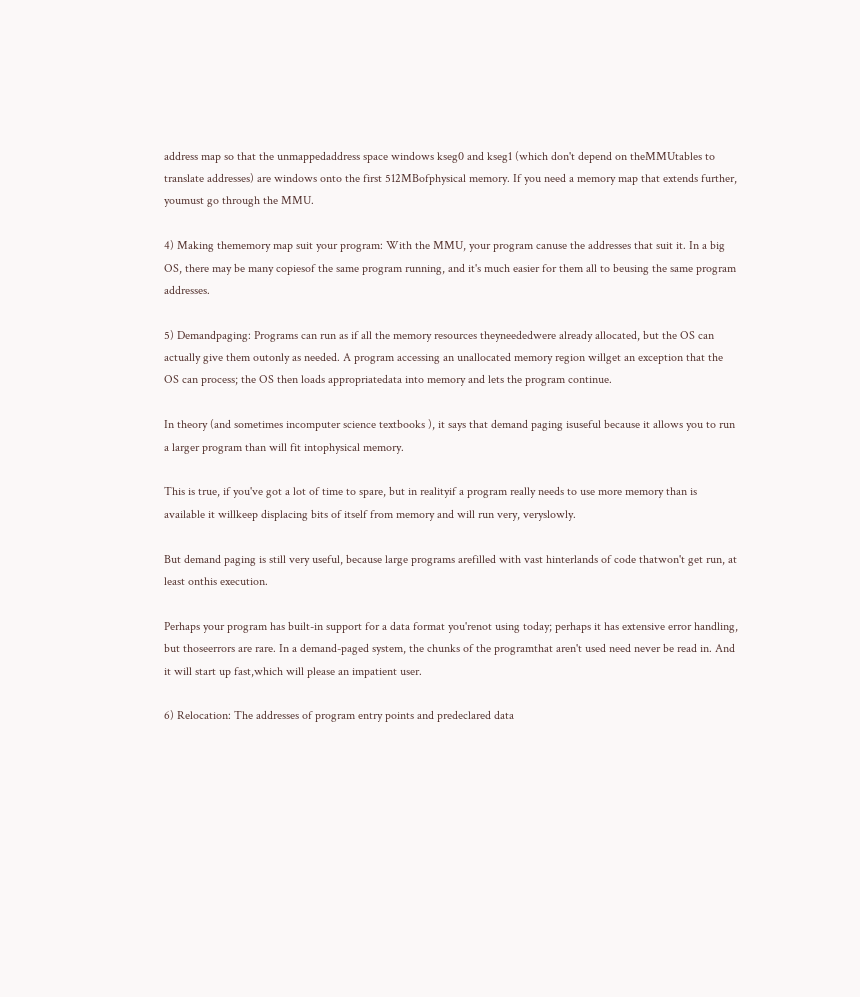address map so that the unmappedaddress space windows kseg0 and kseg1 (which don't depend on theMMUtables to translate addresses) are windows onto the first 512MBofphysical memory. If you need a memory map that extends further, youmust go through the MMU.

4) Making thememory map suit your program: With the MMU, your program canuse the addresses that suit it. In a big OS, there may be many copiesof the same program running, and it's much easier for them all to beusing the same program addresses.

5) Demandpaging: Programs can run as if all the memory resources theyneededwere already allocated, but the OS can actually give them outonly as needed. A program accessing an unallocated memory region willget an exception that the OS can process; the OS then loads appropriatedata into memory and lets the program continue.

In theory (and sometimes incomputer science textbooks ), it says that demand paging isuseful because it allows you to run a larger program than will fit intophysical memory.

This is true, if you've got a lot of time to spare, but in realityif a program really needs to use more memory than is available it willkeep displacing bits of itself from memory and will run very, veryslowly.

But demand paging is still very useful, because large programs arefilled with vast hinterlands of code thatwon't get run, at least onthis execution.

Perhaps your program has built-in support for a data format you'renot using today; perhaps it has extensive error handling, but thoseerrors are rare. In a demand-paged system, the chunks of the programthat aren't used need never be read in. And it will start up fast,which will please an impatient user.

6) Relocation: The addresses of program entry points and predeclared data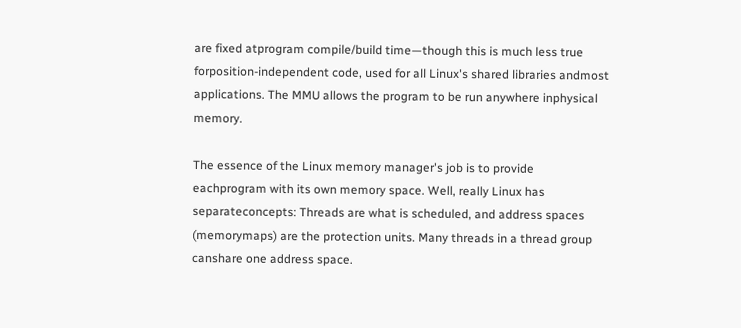are fixed atprogram compile/build time—though this is much less true forposition-independent code, used for all Linux's shared libraries andmost applications. The MMU allows the program to be run anywhere inphysical memory.

The essence of the Linux memory manager's job is to provide eachprogram with its own memory space. Well, really Linux has separateconcepts: Threads are what is scheduled, and address spaces (memorymaps) are the protection units. Many threads in a thread group canshare one address space.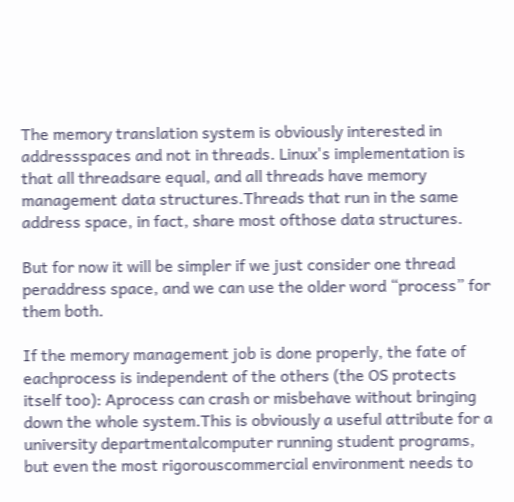The memory translation system is obviously interested in addressspaces and not in threads. Linux's implementation is that all threadsare equal, and all threads have memory management data structures.Threads that run in the same address space, in fact, share most ofthose data structures.

But for now it will be simpler if we just consider one thread peraddress space, and we can use the older word “process” for them both.

If the memory management job is done properly, the fate of eachprocess is independent of the others (the OS protects itself too): Aprocess can crash or misbehave without bringing down the whole system.This is obviously a useful attribute for a university departmentalcomputer running student programs, but even the most rigorouscommercial environment needs to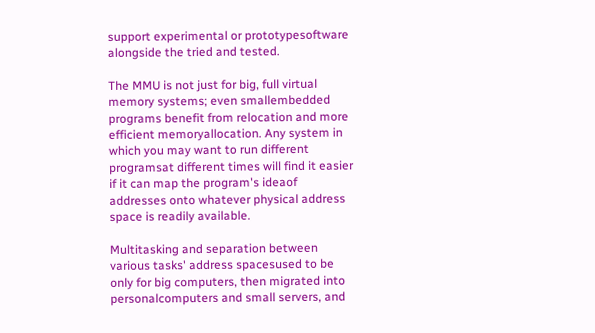support experimental or prototypesoftware alongside the tried and tested.

The MMU is not just for big, full virtual memory systems; even smallembedded programs benefit from relocation and more efficient memoryallocation. Any system in which you may want to run different programsat different times will find it easier if it can map the program's ideaof addresses onto whatever physical address space is readily available.

Multitasking and separation between various tasks' address spacesused to be only for big computers, then migrated into personalcomputers and small servers, and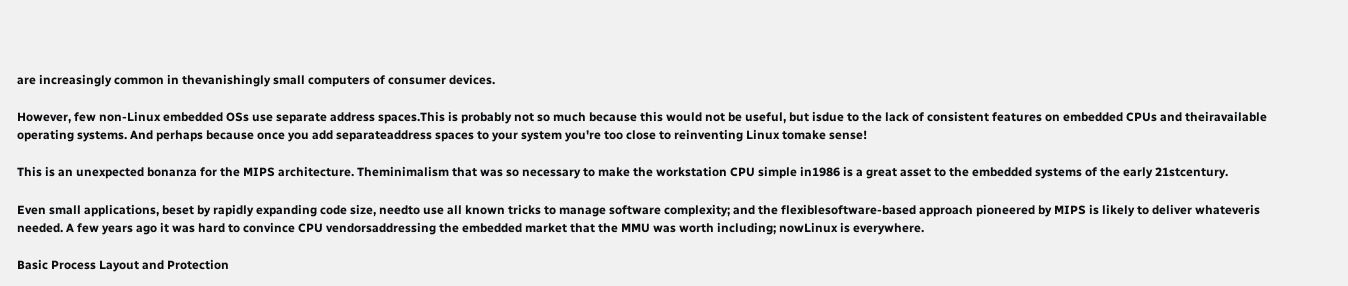are increasingly common in thevanishingly small computers of consumer devices.

However, few non-Linux embedded OSs use separate address spaces.This is probably not so much because this would not be useful, but isdue to the lack of consistent features on embedded CPUs and theiravailable operating systems. And perhaps because once you add separateaddress spaces to your system you're too close to reinventing Linux tomake sense!

This is an unexpected bonanza for the MIPS architecture. Theminimalism that was so necessary to make the workstation CPU simple in1986 is a great asset to the embedded systems of the early 21stcentury.

Even small applications, beset by rapidly expanding code size, needto use all known tricks to manage software complexity; and the flexiblesoftware-based approach pioneered by MIPS is likely to deliver whateveris needed. A few years ago it was hard to convince CPU vendorsaddressing the embedded market that the MMU was worth including; nowLinux is everywhere.

Basic Process Layout and Protection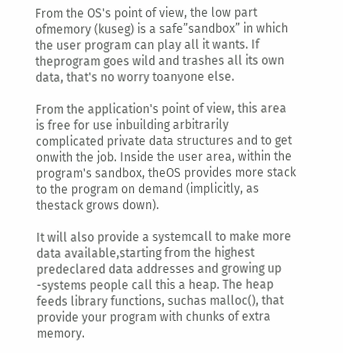From the OS's point of view, the low part ofmemory (kuseg) is a safe”sandbox” in which the user program can play all it wants. If theprogram goes wild and trashes all its own data, that's no worry toanyone else.

From the application's point of view, this area is free for use inbuilding arbitrarily complicated private data structures and to get onwith the job. Inside the user area, within the program's sandbox, theOS provides more stack to the program on demand (implicitly, as thestack grows down).

It will also provide a systemcall to make more data available,starting from the highest predeclared data addresses and growing up -systems people call this a heap. The heap feeds library functions, suchas malloc(), that provide your program with chunks of extra memory.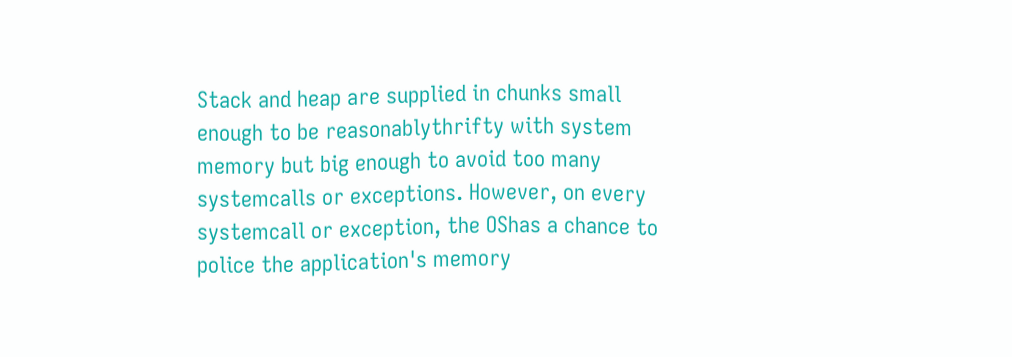Stack and heap are supplied in chunks small enough to be reasonablythrifty with system memory but big enough to avoid too many systemcalls or exceptions. However, on every systemcall or exception, the OShas a chance to police the application's memory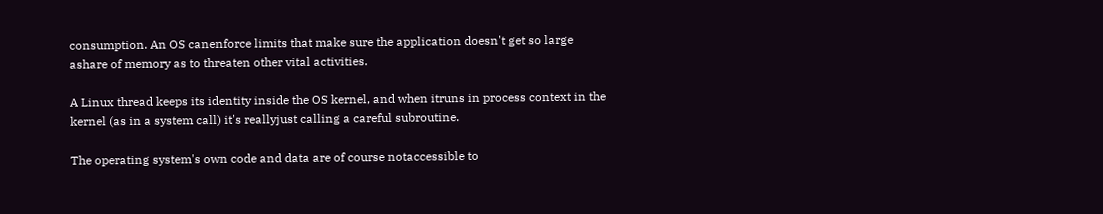consumption. An OS canenforce limits that make sure the application doesn't get so large ashare of memory as to threaten other vital activities.

A Linux thread keeps its identity inside the OS kernel, and when itruns in process context in the kernel (as in a system call) it's reallyjust calling a careful subroutine.

The operating system's own code and data are of course notaccessible to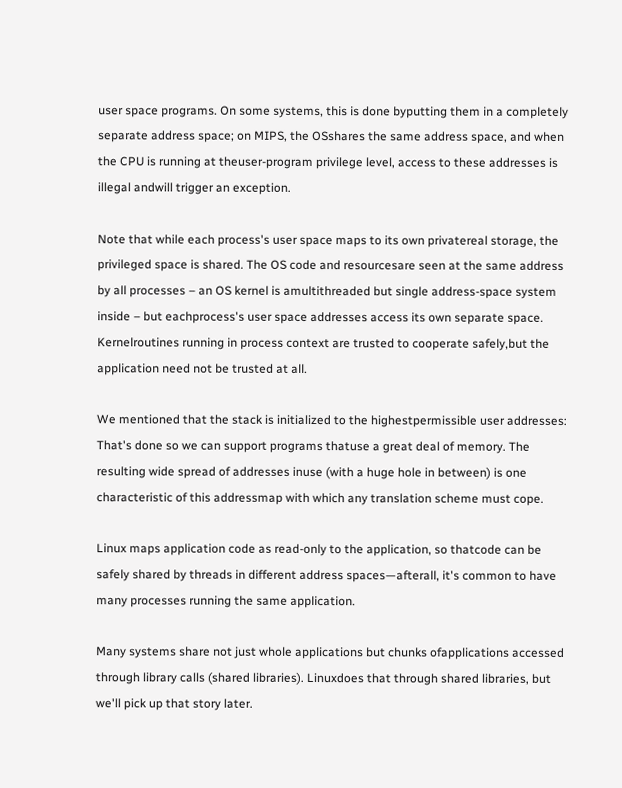user space programs. On some systems, this is done byputting them in a completely separate address space; on MIPS, the OSshares the same address space, and when the CPU is running at theuser-program privilege level, access to these addresses is illegal andwill trigger an exception.

Note that while each process's user space maps to its own privatereal storage, the privileged space is shared. The OS code and resourcesare seen at the same address by all processes – an OS kernel is amultithreaded but single address-space system inside – but eachprocess's user space addresses access its own separate space. Kernelroutines running in process context are trusted to cooperate safely,but the application need not be trusted at all.

We mentioned that the stack is initialized to the highestpermissible user addresses: That's done so we can support programs thatuse a great deal of memory. The resulting wide spread of addresses inuse (with a huge hole in between) is one characteristic of this addressmap with which any translation scheme must cope.

Linux maps application code as read-only to the application, so thatcode can be safely shared by threads in different address spaces—afterall, it's common to have many processes running the same application.

Many systems share not just whole applications but chunks ofapplications accessed through library calls (shared libraries). Linuxdoes that through shared libraries, but we'll pick up that story later.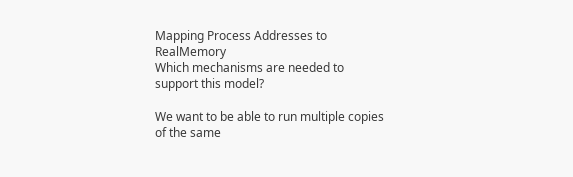Mapping Process Addresses to RealMemory
Which mechanisms are needed to support this model?

We want to be able to run multiple copies of the same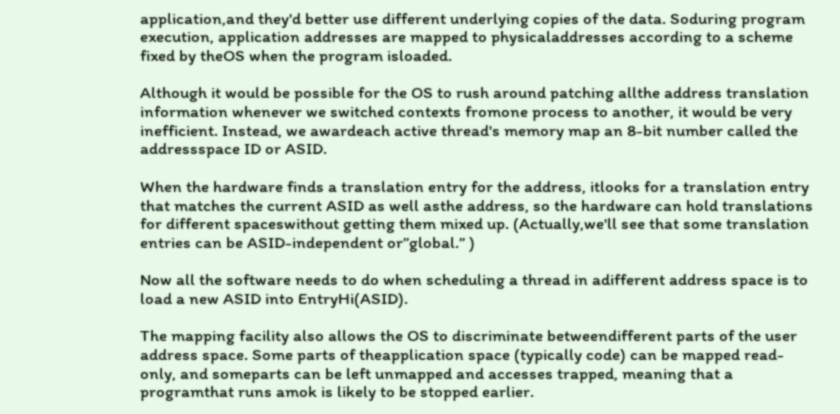application,and they'd better use different underlying copies of the data. Soduring program execution, application addresses are mapped to physicaladdresses according to a scheme fixed by theOS when the program isloaded.

Although it would be possible for the OS to rush around patching allthe address translation information whenever we switched contexts fromone process to another, it would be very inefficient. Instead, we awardeach active thread's memory map an 8-bit number called the addressspace ID or ASID.

When the hardware finds a translation entry for the address, itlooks for a translation entry that matches the current ASID as well asthe address, so the hardware can hold translations for different spaceswithout getting them mixed up. (Actually,we'll see that some translation entries can be ASID-independent or”global.” )

Now all the software needs to do when scheduling a thread in adifferent address space is to load a new ASID into EntryHi(ASID).

The mapping facility also allows the OS to discriminate betweendifferent parts of the user address space. Some parts of theapplication space (typically code) can be mapped read-only, and someparts can be left unmapped and accesses trapped, meaning that a programthat runs amok is likely to be stopped earlier.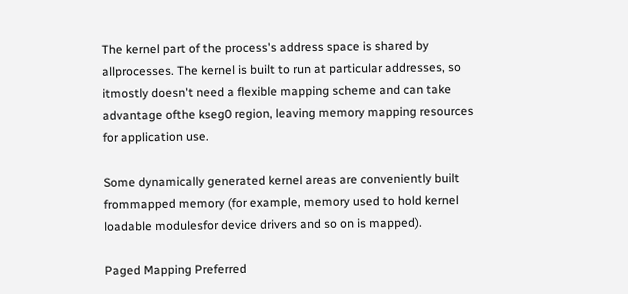The kernel part of the process's address space is shared by allprocesses. The kernel is built to run at particular addresses, so itmostly doesn't need a flexible mapping scheme and can take advantage ofthe kseg0 region, leaving memory mapping resources for application use.

Some dynamically generated kernel areas are conveniently built frommapped memory (for example, memory used to hold kernel loadable modulesfor device drivers and so on is mapped).

Paged Mapping Preferred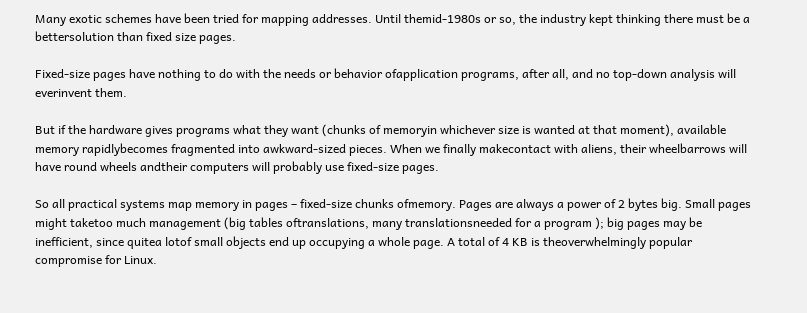Many exotic schemes have been tried for mapping addresses. Until themid-1980s or so, the industry kept thinking there must be a bettersolution than fixed size pages.

Fixed-size pages have nothing to do with the needs or behavior ofapplication programs, after all, and no top-down analysis will everinvent them.

But if the hardware gives programs what they want (chunks of memoryin whichever size is wanted at that moment), available memory rapidlybecomes fragmented into awkward-sized pieces. When we finally makecontact with aliens, their wheelbarrows will have round wheels andtheir computers will probably use fixed-size pages.

So all practical systems map memory in pages – fixed-size chunks ofmemory. Pages are always a power of 2 bytes big. Small pages might taketoo much management (big tables oftranslations, many translationsneeded for a program ); big pages may be inefficient, since quitea lotof small objects end up occupying a whole page. A total of 4 KB is theoverwhelmingly popular compromise for Linux.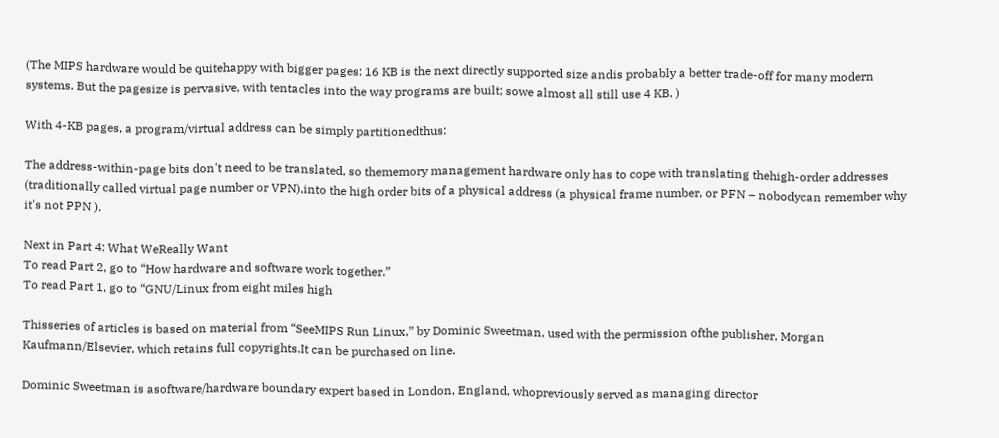(The MIPS hardware would be quitehappy with bigger pages: 16 KB is the next directly supported size andis probably a better trade-off for many modern systems. But the pagesize is pervasive, with tentacles into the way programs are built; sowe almost all still use 4 KB. )

With 4-KB pages, a program/virtual address can be simply partitionedthus:

The address-within-page bits don't need to be translated, so thememory management hardware only has to cope with translating thehigh-order addresses (traditionally called virtual page number or VPN),into the high order bits of a physical address (a physical frame number, or PFN – nobodycan remember why it's not PPN ).

Next in Part 4: What WeReally Want
To read Part 2, go to “How hardware and software work together.”
To read Part 1, go to “GNU/Linux from eight miles high

Thisseries of articles is based on material from “SeeMIPS Run Linux,” by Dominic Sweetman, used with the permission ofthe publisher, Morgan Kaufmann/Elsevier, which retains full copyrights.It can be purchased on line.

Dominic Sweetman is asoftware/hardware boundary expert based in London, England, whopreviously served as managing director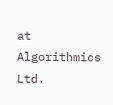at Algorithmics Ltd.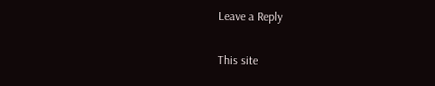Leave a Reply

This site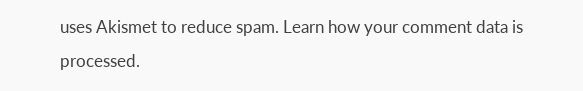uses Akismet to reduce spam. Learn how your comment data is processed.